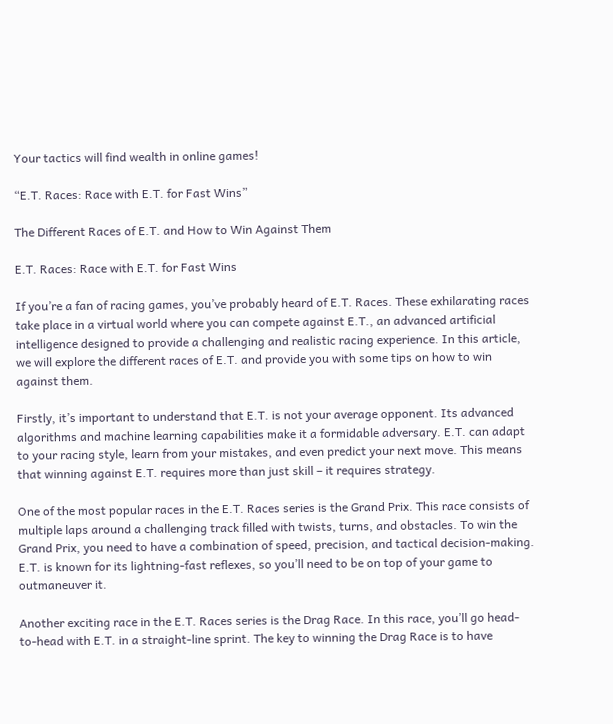Your tactics will find wealth in online games!

“E.T. Races: Race with E.T. for Fast Wins”

The Different Races of E.T. and How to Win Against Them

E.T. Races: Race with E.T. for Fast Wins

If you’re a fan of racing games, you’ve probably heard of E.T. Races. These exhilarating races take place in a virtual world where you can compete against E.T., an advanced artificial intelligence designed to provide a challenging and realistic racing experience. In this article, we will explore the different races of E.T. and provide you with some tips on how to win against them.

Firstly, it’s important to understand that E.T. is not your average opponent. Its advanced algorithms and machine learning capabilities make it a formidable adversary. E.T. can adapt to your racing style, learn from your mistakes, and even predict your next move. This means that winning against E.T. requires more than just skill – it requires strategy.

One of the most popular races in the E.T. Races series is the Grand Prix. This race consists of multiple laps around a challenging track filled with twists, turns, and obstacles. To win the Grand Prix, you need to have a combination of speed, precision, and tactical decision-making. E.T. is known for its lightning-fast reflexes, so you’ll need to be on top of your game to outmaneuver it.

Another exciting race in the E.T. Races series is the Drag Race. In this race, you’ll go head-to-head with E.T. in a straight-line sprint. The key to winning the Drag Race is to have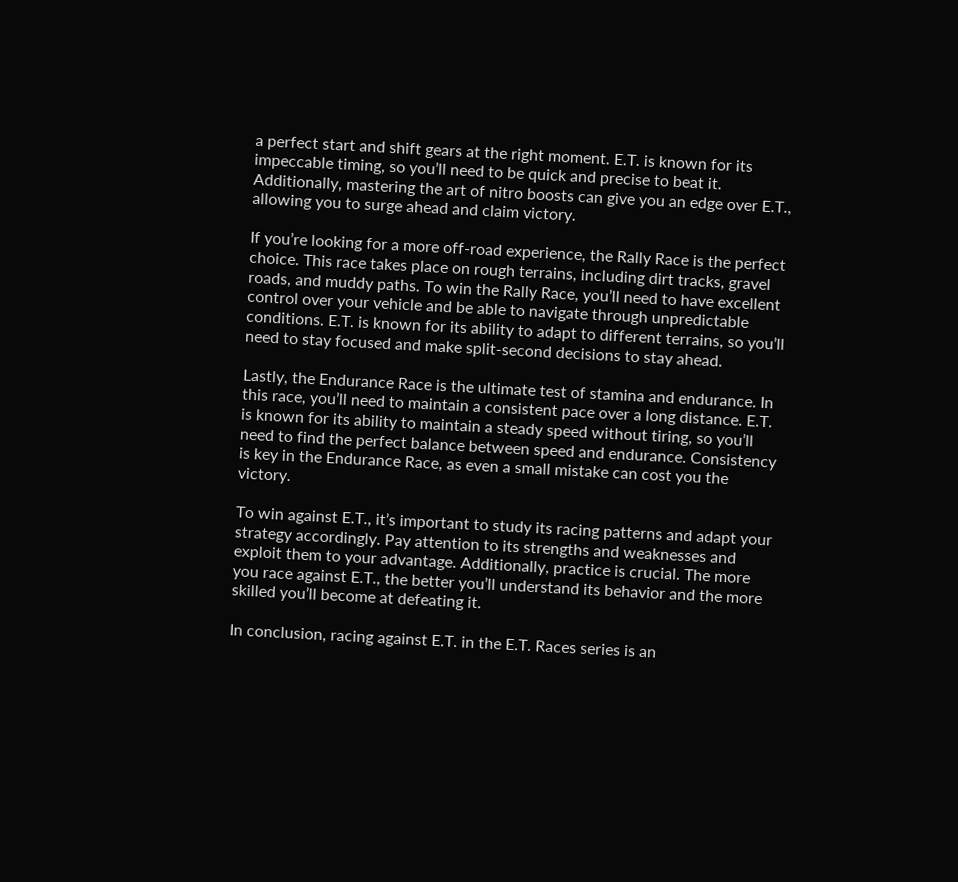a perfect start and shift gears at the right moment. E.T. is known for its impeccable timing, so you’ll need to be quick and precise to beat it. Additionally, mastering the art of nitro boosts can give you an edge over E.T., allowing you to surge ahead and claim victory.

If you’re looking for a more off-road experience, the Rally Race is the perfect choice. This race takes place on rough terrains, including dirt tracks, gravel roads, and muddy paths. To win the Rally Race, you’ll need to have excellent control over your vehicle and be able to navigate through unpredictable conditions. E.T. is known for its ability to adapt to different terrains, so you’ll need to stay focused and make split-second decisions to stay ahead.

Lastly, the Endurance Race is the ultimate test of stamina and endurance. In this race, you’ll need to maintain a consistent pace over a long distance. E.T. is known for its ability to maintain a steady speed without tiring, so you’ll need to find the perfect balance between speed and endurance. Consistency is key in the Endurance Race, as even a small mistake can cost you the victory.

To win against E.T., it’s important to study its racing patterns and adapt your strategy accordingly. Pay attention to its strengths and weaknesses and exploit them to your advantage. Additionally, practice is crucial. The more you race against E.T., the better you’ll understand its behavior and the more skilled you’ll become at defeating it.

In conclusion, racing against E.T. in the E.T. Races series is an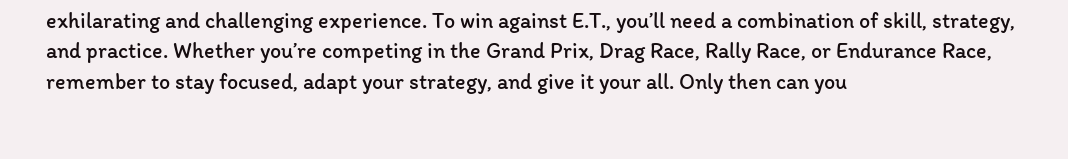exhilarating and challenging experience. To win against E.T., you’ll need a combination of skill, strategy, and practice. Whether you’re competing in the Grand Prix, Drag Race, Rally Race, or Endurance Race, remember to stay focused, adapt your strategy, and give it your all. Only then can you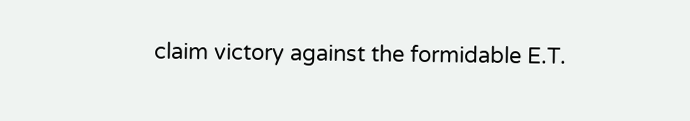claim victory against the formidable E.T.